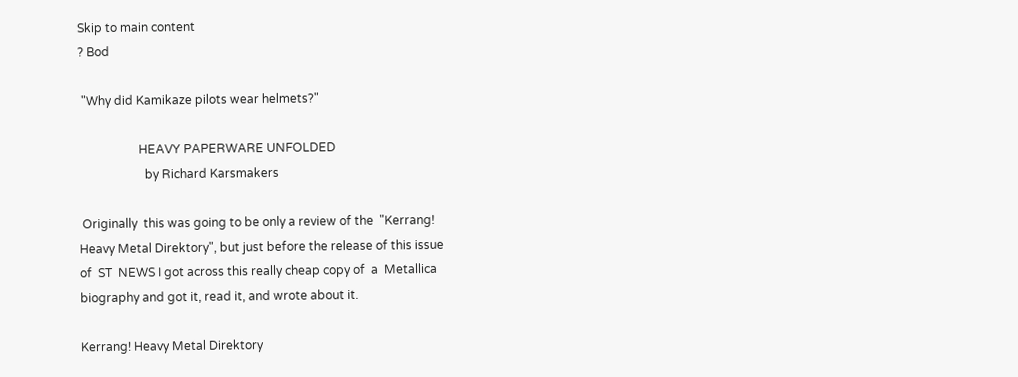Skip to main content
? Bod

 "Why did Kamikaze pilots wear helmets?"

                    HEAVY PAPERWARE UNFOLDED
                      by Richard Karsmakers

 Originally  this was going to be only a review of the  "Kerrang!
Heavy Metal Direktory", but just before the release of this issue
of  ST  NEWS I got across this really cheap copy of  a  Metallica
biography and got it, read it, and wrote about it.

Kerrang! Heavy Metal Direktory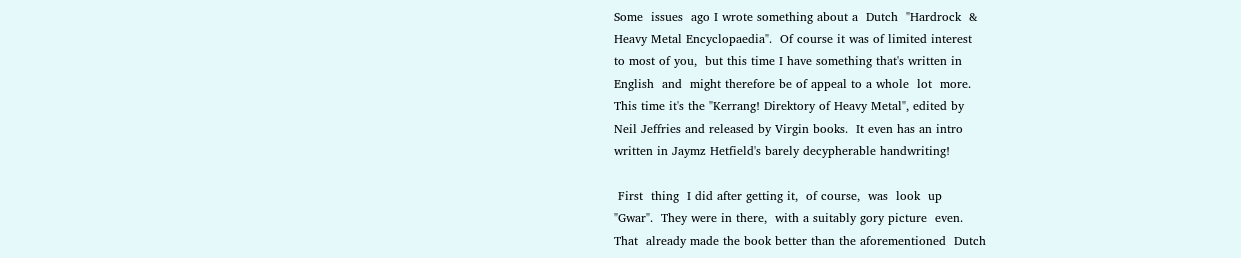Some  issues  ago I wrote something about a  Dutch  "Hardrock  &
Heavy Metal Encyclopaedia".  Of course it was of limited interest
to most of you,  but this time I have something that's written in
English  and  might therefore be of appeal to a whole  lot  more.
This time it's the "Kerrang! Direktory of Heavy Metal", edited by
Neil Jeffries and released by Virgin books.  It even has an intro
written in Jaymz Hetfield's barely decypherable handwriting!

 First  thing  I did after getting it,  of course,  was  look  up
"Gwar".  They were in there,  with a suitably gory picture  even.
That  already made the book better than the aforementioned  Dutch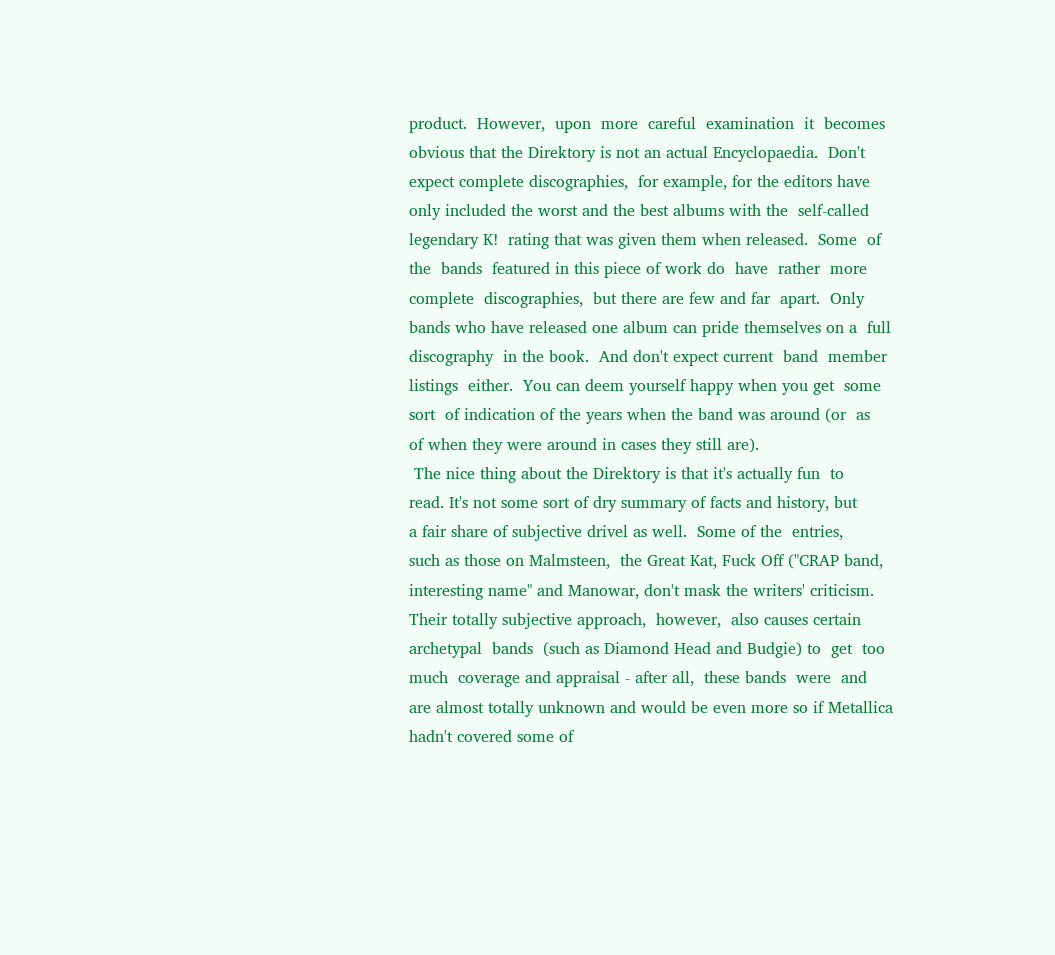product.  However,  upon  more  careful  examination  it  becomes
obvious that the Direktory is not an actual Encyclopaedia.  Don't
expect complete discographies,  for example, for the editors have
only included the worst and the best albums with the  self-called
legendary K!  rating that was given them when released.  Some  of
the  bands  featured in this piece of work do  have  rather  more
complete  discographies,  but there are few and far  apart.  Only
bands who have released one album can pride themselves on a  full
discography  in the book.  And don't expect current  band  member
listings  either.  You can deem yourself happy when you get  some
sort  of indication of the years when the band was around (or  as
of when they were around in cases they still are).
 The nice thing about the Direktory is that it's actually fun  to
read. It's not some sort of dry summary of facts and history, but
a fair share of subjective drivel as well.  Some of the  entries,
such as those on Malmsteen,  the Great Kat, Fuck Off ("CRAP band,
interesting name" and Manowar, don't mask the writers' criticism.
Their totally subjective approach,  however,  also causes certain
archetypal  bands  (such as Diamond Head and Budgie) to  get  too
much  coverage and appraisal - after all,  these bands  were  and
are almost totally unknown and would be even more so if Metallica
hadn't covered some of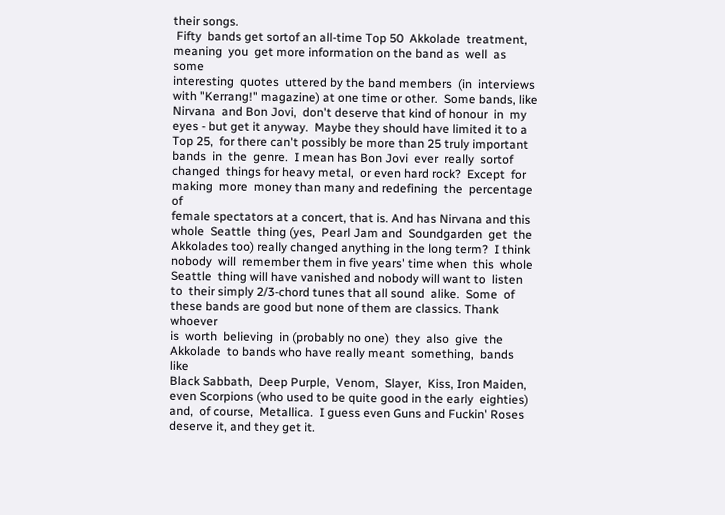their songs.
 Fifty  bands get sortof an all-time Top 50  Akkolade  treatment,
meaning  you  get more information on the band as  well  as  some
interesting  quotes  uttered by the band members  (in  interviews
with "Kerrang!" magazine) at one time or other.  Some bands, like
Nirvana  and Bon Jovi,  don't deserve that kind of honour  in  my
eyes - but get it anyway.  Maybe they should have limited it to a
Top 25,  for there can't possibly be more than 25 truly important
bands  in  the  genre.  I mean has Bon Jovi  ever  really  sortof
changed  things for heavy metal,  or even hard rock?  Except  for
making  more  money than many and redefining  the  percentage  of
female spectators at a concert, that is. And has Nirvana and this
whole  Seattle  thing (yes,  Pearl Jam and  Soundgarden  get  the
Akkolades too) really changed anything in the long term?  I think
nobody  will  remember them in five years' time when  this  whole
Seattle  thing will have vanished and nobody will want to  listen
to  their simply 2/3-chord tunes that all sound  alike.  Some  of
these bands are good but none of them are classics. Thank whoever
is  worth  believing  in (probably no one)  they  also  give  the
Akkolade  to bands who have really meant  something,  bands  like
Black Sabbath,  Deep Purple,  Venom,  Slayer,  Kiss, Iron Maiden,
even Scorpions (who used to be quite good in the early  eighties)
and,  of course,  Metallica.  I guess even Guns and Fuckin' Roses
deserve it, and they get it.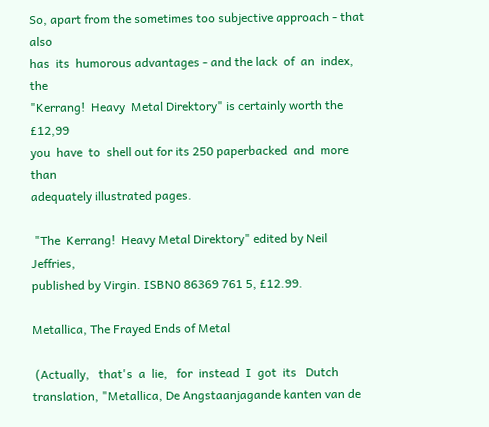So, apart from the sometimes too subjective approach - that also
has  its  humorous advantages - and the lack  of  an  index,  the
"Kerrang!  Heavy  Metal Direktory" is certainly worth the  £12,99
you  have  to  shell out for its 250 paperbacked  and  more  than
adequately illustrated pages.

 "The  Kerrang!  Heavy Metal Direktory" edited by Neil  Jeffries,
published by Virgin. ISBN0 86369 761 5, £12.99.

Metallica, The Frayed Ends of Metal

 (Actually,   that's  a  lie,   for  instead  I  got  its   Dutch
translation, "Metallica, De Angstaanjagande kanten van de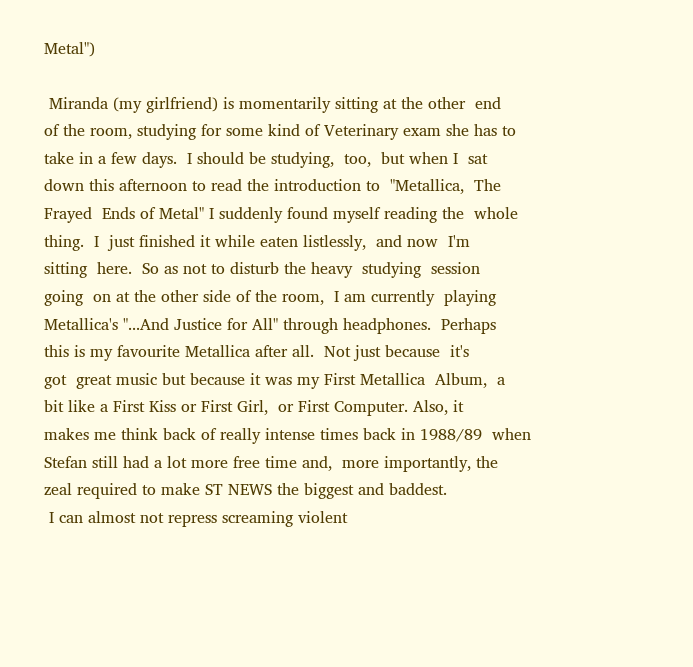Metal")

 Miranda (my girlfriend) is momentarily sitting at the other  end
of the room, studying for some kind of Veterinary exam she has to
take in a few days.  I should be studying,  too,  but when I  sat
down this afternoon to read the introduction to  "Metallica,  The
Frayed  Ends of Metal" I suddenly found myself reading the  whole
thing.  I  just finished it while eaten listlessly,  and now  I'm
sitting  here.  So as not to disturb the heavy  studying  session
going  on at the other side of the room,  I am currently  playing
Metallica's "...And Justice for All" through headphones.  Perhaps
this is my favourite Metallica after all.  Not just because  it's
got  great music but because it was my First Metallica  Album,  a
bit like a First Kiss or First Girl,  or First Computer. Also, it
makes me think back of really intense times back in 1988/89  when
Stefan still had a lot more free time and,  more importantly, the
zeal required to make ST NEWS the biggest and baddest.
 I can almost not repress screaming violent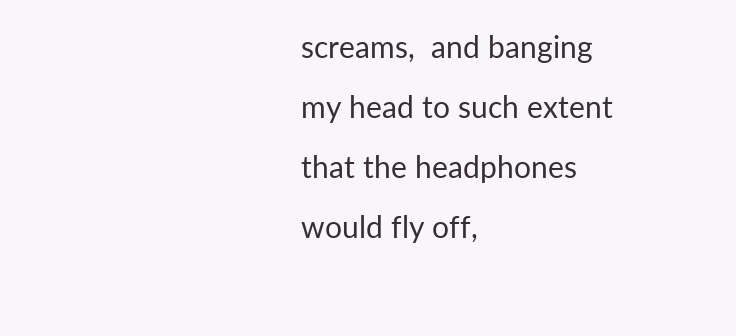screams,  and banging
my head to such extent that the headphones would fly off,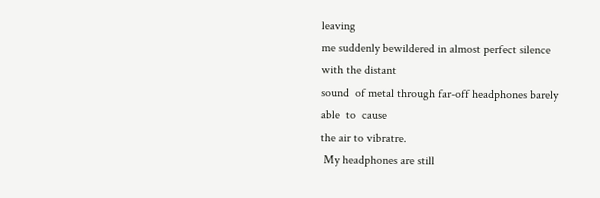leaving
me suddenly bewildered in almost perfect silence with the distant
sound  of metal through far-off headphones barely able  to  cause
the air to vibratre.
 My headphones are still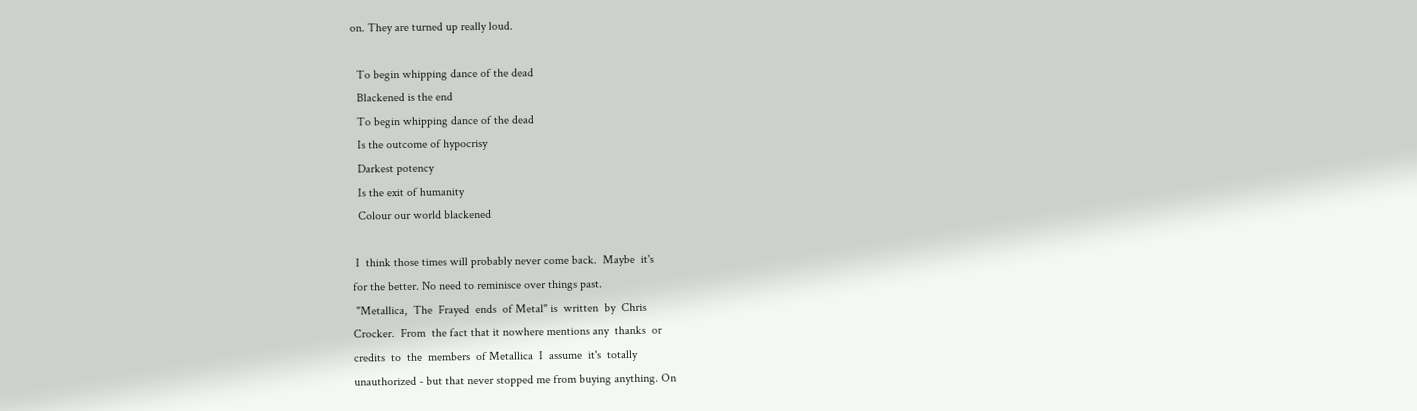on. They are turned up really loud.

  To begin whipping dance of the dead
  Blackened is the end
  To begin whipping dance of the dead
  Is the outcome of hypocrisy
  Darkest potency
  Is the exit of humanity
  Colour our world blackened

 I  think those times will probably never come back.  Maybe  it's
for the better. No need to reminisce over things past.
 "Metallica,  The  Frayed  ends  of Metal" is  written  by  Chris
Crocker.  From  the fact that it nowhere mentions any  thanks  or
credits  to  the  members  of Metallica  I  assume  it's  totally
unauthorized - but that never stopped me from buying anything. On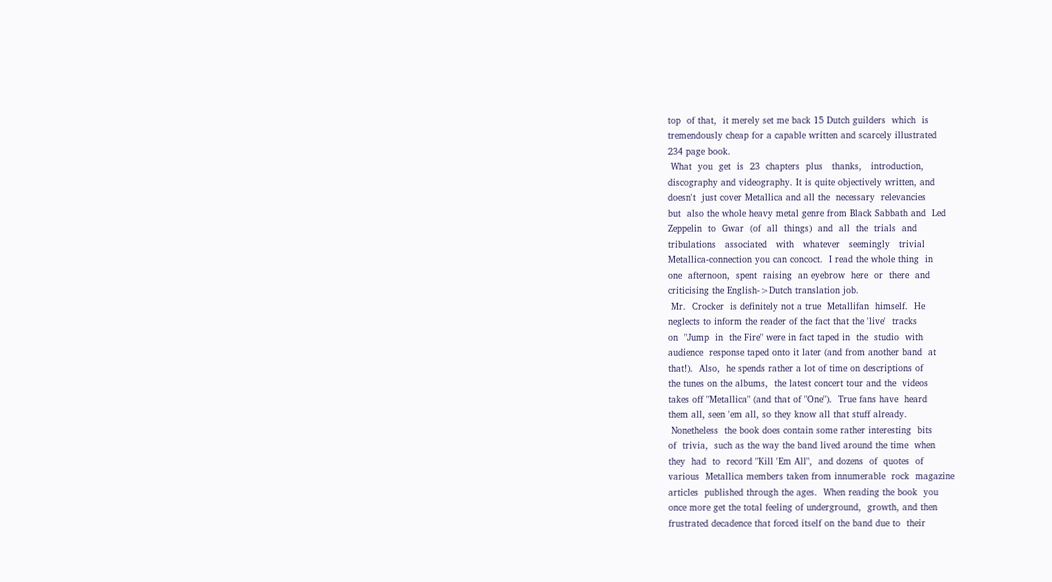top  of that,  it merely set me back 15 Dutch guilders  which  is
tremendously cheap for a capable written and scarcely illustrated
234 page book.
 What  you  get  is  23  chapters  plus   thanks,   introduction,
discography and videography. It is quite objectively written, and
doesn't  just cover Metallica and all the  necessary  relevancies
but  also the whole heavy metal genre from Black Sabbath and  Led
Zeppelin  to  Gwar  (of  all  things)  and  all  the  trials  and
tribulations   associated   with   whatever   seemingly   trivial
Metallica-connection you can concoct.  I read the whole thing  in
one  afternoon,  spent  raising  an eyebrow  here  or  there  and
criticising the English->Dutch translation job.
 Mr.  Crocker  is definitely not a true  Metallifan  himself.  He
neglects to inform the reader of the fact that the 'live'  tracks
on  "Jump  in  the Fire" were in fact taped in  the  studio  with
audience  response taped onto it later (and from another band  at
that!).  Also,  he spends rather a lot of time on descriptions of
the tunes on the albums,  the latest concert tour and the  videos
takes off "Metallica" (and that of "One").  True fans have  heard
them all, seen 'em all, so they know all that stuff already.
 Nonetheless  the book does contain some rather interesting  bits
of  trivia,  such as the way the band lived around the time  when
they  had  to  record "Kill 'Em All",  and dozens  of  quotes  of
various  Metallica members taken from innumerable  rock  magazine
articles  published through the ages.  When reading the book  you
once more get the total feeling of underground,  growth, and then
frustrated decadence that forced itself on the band due to  their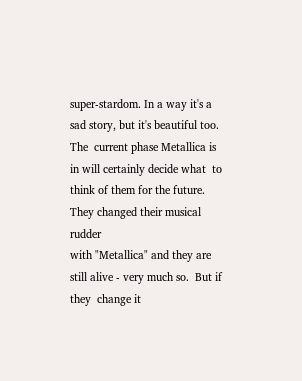super-stardom. In a way it's a sad story, but it's beautiful too.
The  current phase Metallica is in will certainly decide what  to
think of them for the future.  They changed their musical  rudder
with "Metallica" and they are still alive - very much so.  But if
they  change it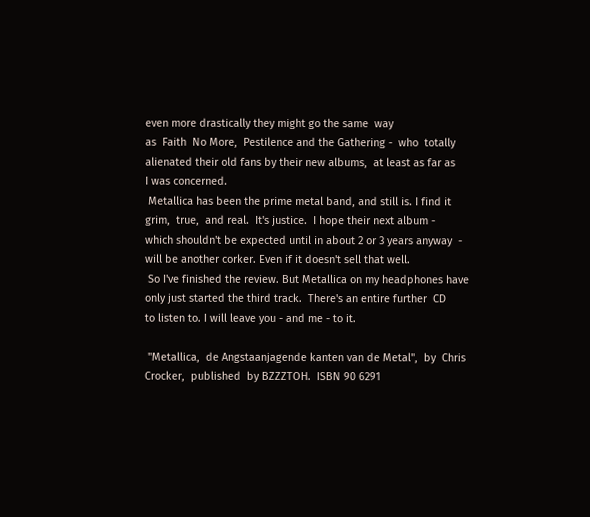even more drastically they might go the same  way
as  Faith  No More,  Pestilence and the Gathering -  who  totally
alienated their old fans by their new albums,  at least as far as
I was concerned.
 Metallica has been the prime metal band, and still is. I find it
grim,  true,  and real.  It's justice.  I hope their next album -
which shouldn't be expected until in about 2 or 3 years anyway  -
will be another corker. Even if it doesn't sell that well.
 So I've finished the review. But Metallica on my headphones have
only just started the third track.  There's an entire further  CD
to listen to. I will leave you - and me - to it.

 "Metallica,  de Angstaanjagende kanten van de Metal",  by  Chris
Crocker,  published  by BZZZTOH.  ISBN 90 6291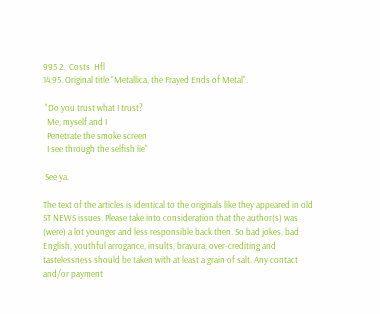995 2.  Costs  Hfl
14,95. Original title "Metallica, the Frayed Ends of Metal".

 "Do you trust what I trust?
  Me, myself and I
  Penetrate the smoke screen
  I see through the selfish lie"

 See ya.

The text of the articles is identical to the originals like they appeared in old ST NEWS issues. Please take into consideration that the author(s) was (were) a lot younger and less responsible back then. So bad jokes, bad English, youthful arrogance, insults, bravura, over-crediting and tastelessness should be taken with at least a grain of salt. Any contact and/or payment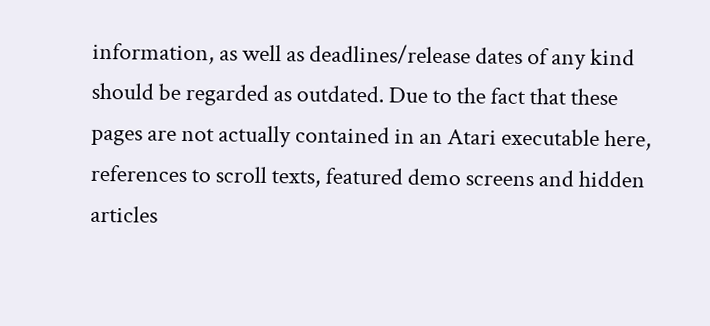information, as well as deadlines/release dates of any kind should be regarded as outdated. Due to the fact that these pages are not actually contained in an Atari executable here, references to scroll texts, featured demo screens and hidden articles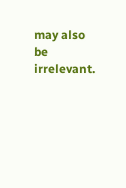may also be irrelevant.